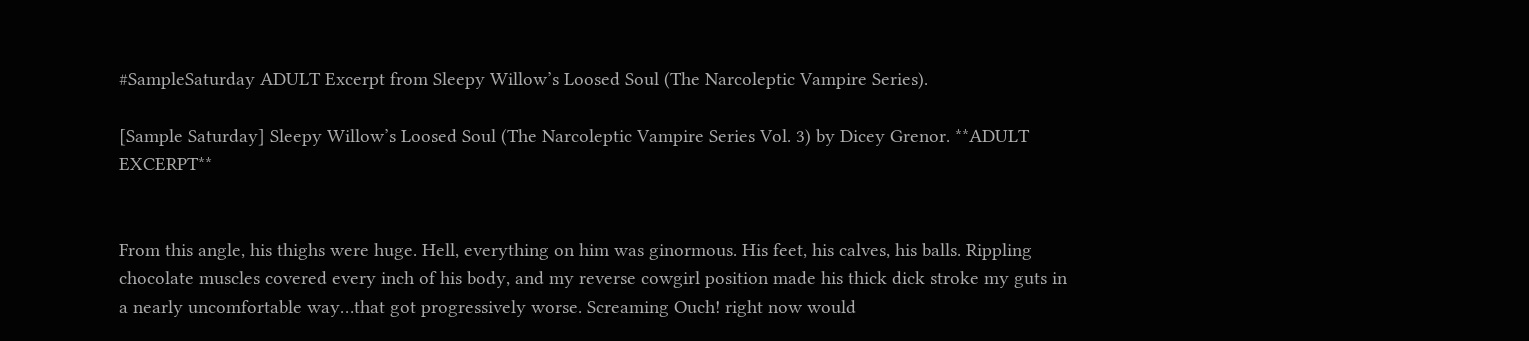#SampleSaturday ADULT Excerpt from Sleepy Willow’s Loosed Soul (The Narcoleptic Vampire Series).

[Sample Saturday] Sleepy Willow’s Loosed Soul (The Narcoleptic Vampire Series Vol. 3) by Dicey Grenor. **ADULT EXCERPT**


From this angle, his thighs were huge. Hell, everything on him was ginormous. His feet, his calves, his balls. Rippling chocolate muscles covered every inch of his body, and my reverse cowgirl position made his thick dick stroke my guts in a nearly uncomfortable way…that got progressively worse. Screaming Ouch! right now would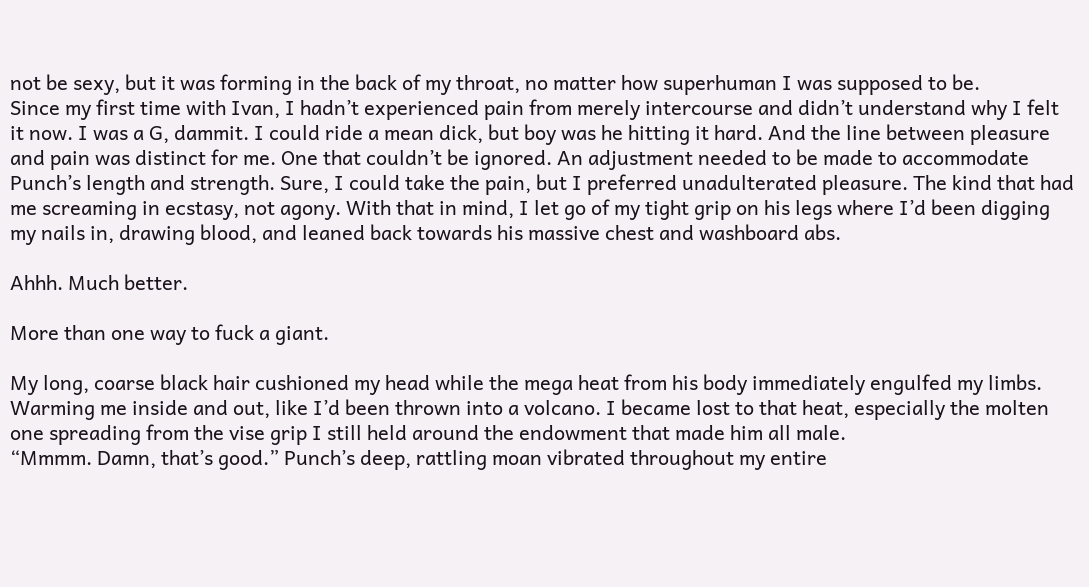not be sexy, but it was forming in the back of my throat, no matter how superhuman I was supposed to be.
Since my first time with Ivan, I hadn’t experienced pain from merely intercourse and didn’t understand why I felt it now. I was a G, dammit. I could ride a mean dick, but boy was he hitting it hard. And the line between pleasure and pain was distinct for me. One that couldn’t be ignored. An adjustment needed to be made to accommodate Punch’s length and strength. Sure, I could take the pain, but I preferred unadulterated pleasure. The kind that had me screaming in ecstasy, not agony. With that in mind, I let go of my tight grip on his legs where I’d been digging my nails in, drawing blood, and leaned back towards his massive chest and washboard abs.

Ahhh. Much better.

More than one way to fuck a giant.

My long, coarse black hair cushioned my head while the mega heat from his body immediately engulfed my limbs. Warming me inside and out, like I’d been thrown into a volcano. I became lost to that heat, especially the molten one spreading from the vise grip I still held around the endowment that made him all male.
“Mmmm. Damn, that’s good.” Punch’s deep, rattling moan vibrated throughout my entire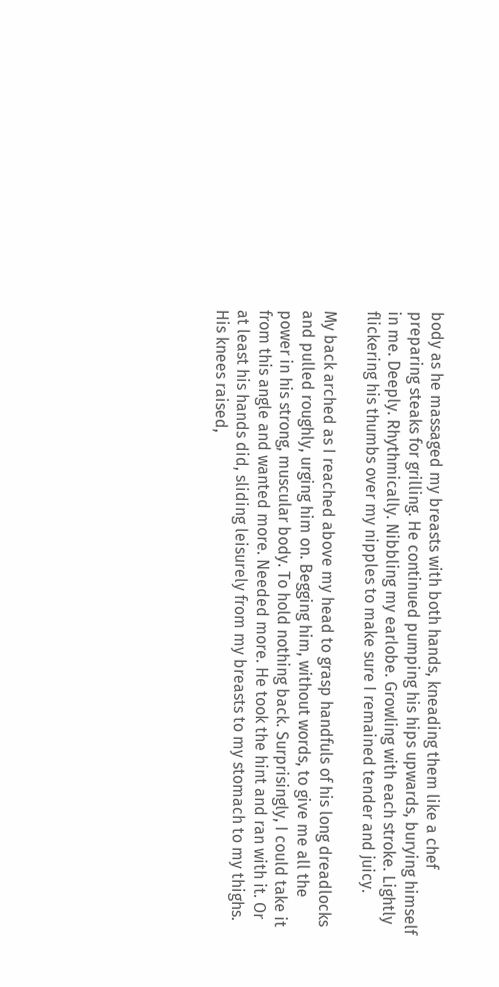body as he massaged my breasts with both hands, kneading them like a chef preparing steaks for grilling. He continued pumping his hips upwards, burying himself in me. Deeply. Rhythmically. Nibbling my earlobe. Growling with each stroke. Lightly flickering his thumbs over my nipples to make sure I remained tender and juicy.

My back arched as I reached above my head to grasp handfuls of his long dreadlocks and pulled roughly, urging him on. Begging him, without words, to give me all the power in his strong, muscular body. To hold nothing back. Surprisingly, I could take it from this angle and wanted more. Needed more. He took the hint and ran with it. Or at least his hands did, sliding leisurely from my breasts to my stomach to my thighs. His knees raised,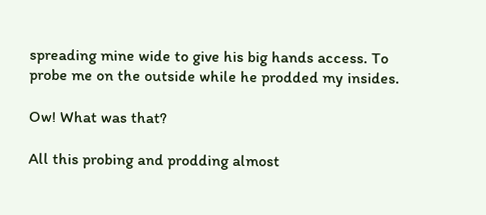spreading mine wide to give his big hands access. To probe me on the outside while he prodded my insides.

Ow! What was that?

All this probing and prodding almost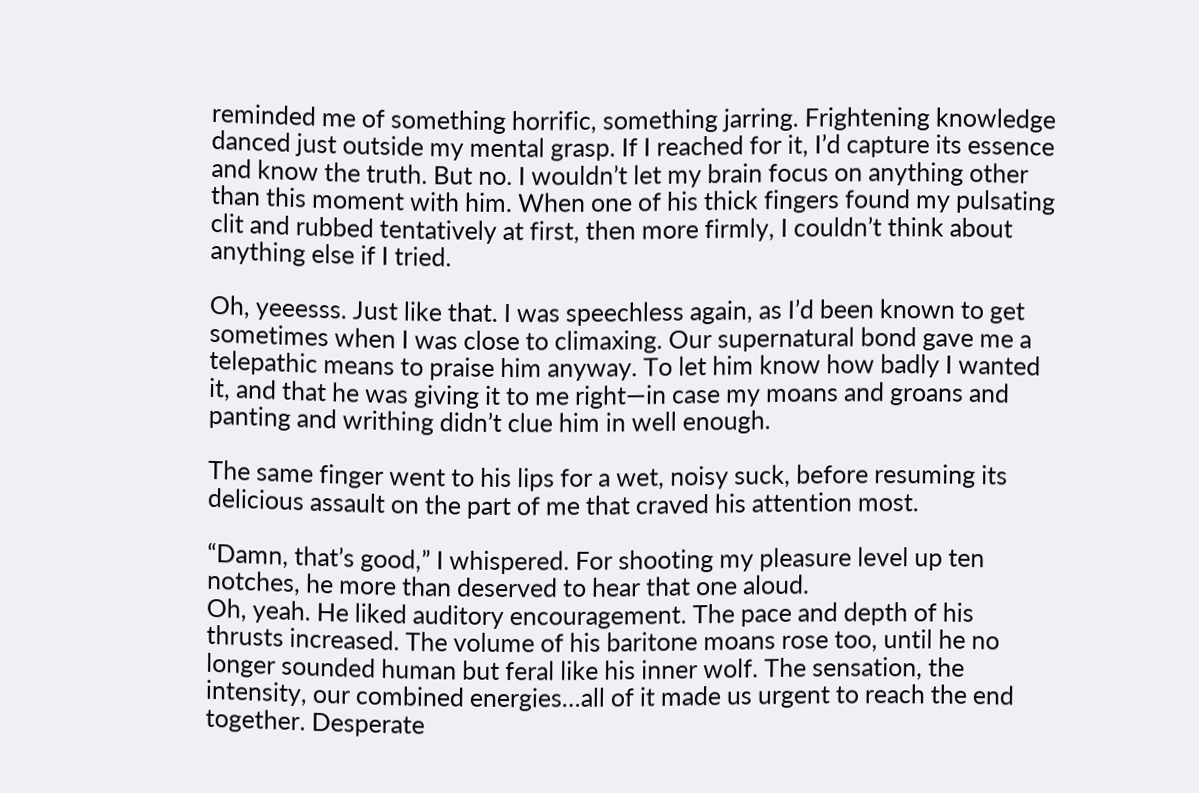reminded me of something horrific, something jarring. Frightening knowledge danced just outside my mental grasp. If I reached for it, I’d capture its essence and know the truth. But no. I wouldn’t let my brain focus on anything other than this moment with him. When one of his thick fingers found my pulsating clit and rubbed tentatively at first, then more firmly, I couldn’t think about anything else if I tried.

Oh, yeeesss. Just like that. I was speechless again, as I’d been known to get sometimes when I was close to climaxing. Our supernatural bond gave me a telepathic means to praise him anyway. To let him know how badly I wanted it, and that he was giving it to me right—in case my moans and groans and panting and writhing didn’t clue him in well enough.

The same finger went to his lips for a wet, noisy suck, before resuming its delicious assault on the part of me that craved his attention most.

“Damn, that’s good,” I whispered. For shooting my pleasure level up ten notches, he more than deserved to hear that one aloud.
Oh, yeah. He liked auditory encouragement. The pace and depth of his thrusts increased. The volume of his baritone moans rose too, until he no longer sounded human but feral like his inner wolf. The sensation, the intensity, our combined energies…all of it made us urgent to reach the end together. Desperate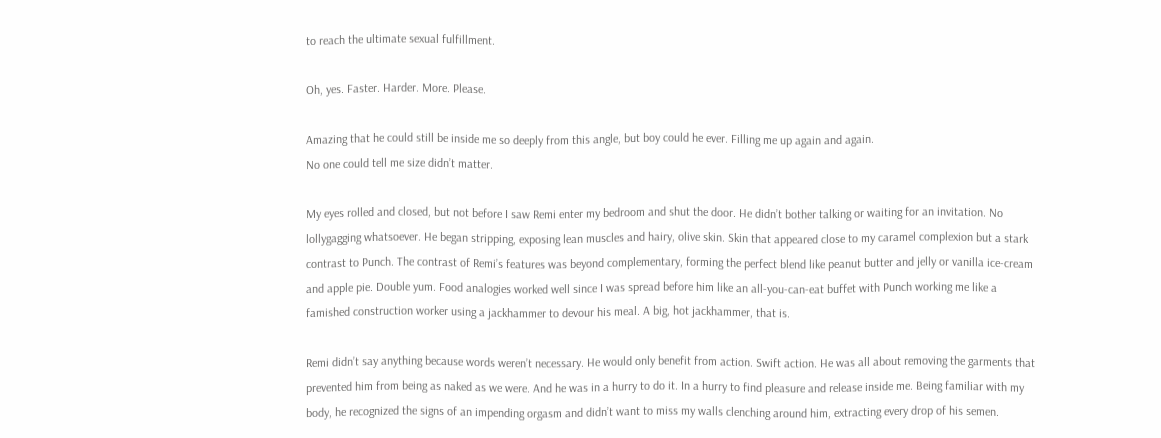to reach the ultimate sexual fulfillment.

Oh, yes. Faster. Harder. More. Please.

Amazing that he could still be inside me so deeply from this angle, but boy could he ever. Filling me up again and again.
No one could tell me size didn’t matter.

My eyes rolled and closed, but not before I saw Remi enter my bedroom and shut the door. He didn’t bother talking or waiting for an invitation. No lollygagging whatsoever. He began stripping, exposing lean muscles and hairy, olive skin. Skin that appeared close to my caramel complexion but a stark contrast to Punch. The contrast of Remi’s features was beyond complementary, forming the perfect blend like peanut butter and jelly or vanilla ice-cream and apple pie. Double yum. Food analogies worked well since I was spread before him like an all-you-can-eat buffet with Punch working me like a famished construction worker using a jackhammer to devour his meal. A big, hot jackhammer, that is.

Remi didn’t say anything because words weren’t necessary. He would only benefit from action. Swift action. He was all about removing the garments that prevented him from being as naked as we were. And he was in a hurry to do it. In a hurry to find pleasure and release inside me. Being familiar with my body, he recognized the signs of an impending orgasm and didn’t want to miss my walls clenching around him, extracting every drop of his semen.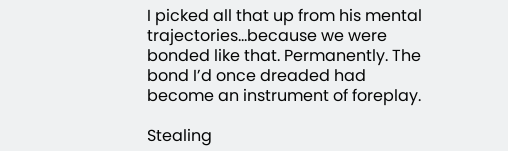I picked all that up from his mental trajectories…because we were bonded like that. Permanently. The bond I’d once dreaded had become an instrument of foreplay.

Stealing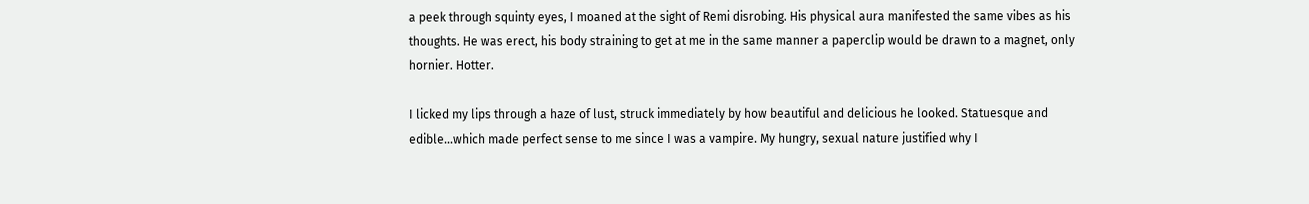a peek through squinty eyes, I moaned at the sight of Remi disrobing. His physical aura manifested the same vibes as his thoughts. He was erect, his body straining to get at me in the same manner a paperclip would be drawn to a magnet, only hornier. Hotter.

I licked my lips through a haze of lust, struck immediately by how beautiful and delicious he looked. Statuesque and edible…which made perfect sense to me since I was a vampire. My hungry, sexual nature justified why I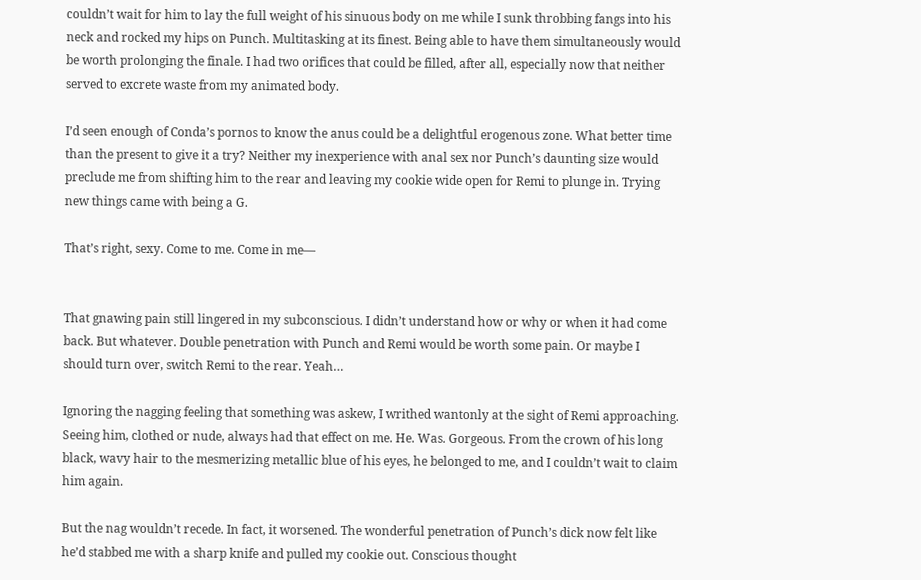couldn’t wait for him to lay the full weight of his sinuous body on me while I sunk throbbing fangs into his neck and rocked my hips on Punch. Multitasking at its finest. Being able to have them simultaneously would be worth prolonging the finale. I had two orifices that could be filled, after all, especially now that neither served to excrete waste from my animated body.

I’d seen enough of Conda’s pornos to know the anus could be a delightful erogenous zone. What better time than the present to give it a try? Neither my inexperience with anal sex nor Punch’s daunting size would preclude me from shifting him to the rear and leaving my cookie wide open for Remi to plunge in. Trying new things came with being a G.

That’s right, sexy. Come to me. Come in me—


That gnawing pain still lingered in my subconscious. I didn’t understand how or why or when it had come back. But whatever. Double penetration with Punch and Remi would be worth some pain. Or maybe I should turn over, switch Remi to the rear. Yeah…

Ignoring the nagging feeling that something was askew, I writhed wantonly at the sight of Remi approaching. Seeing him, clothed or nude, always had that effect on me. He. Was. Gorgeous. From the crown of his long black, wavy hair to the mesmerizing metallic blue of his eyes, he belonged to me, and I couldn’t wait to claim him again.

But the nag wouldn’t recede. In fact, it worsened. The wonderful penetration of Punch’s dick now felt like he’d stabbed me with a sharp knife and pulled my cookie out. Conscious thought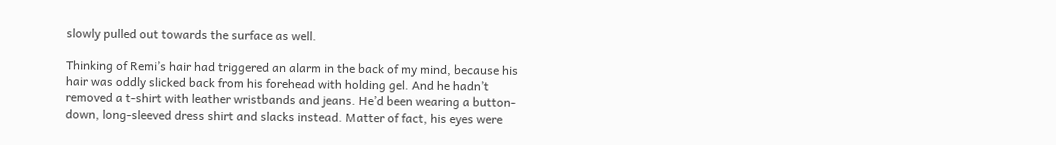slowly pulled out towards the surface as well.

Thinking of Remi’s hair had triggered an alarm in the back of my mind, because his hair was oddly slicked back from his forehead with holding gel. And he hadn’t removed a t-shirt with leather wristbands and jeans. He’d been wearing a button-down, long-sleeved dress shirt and slacks instead. Matter of fact, his eyes were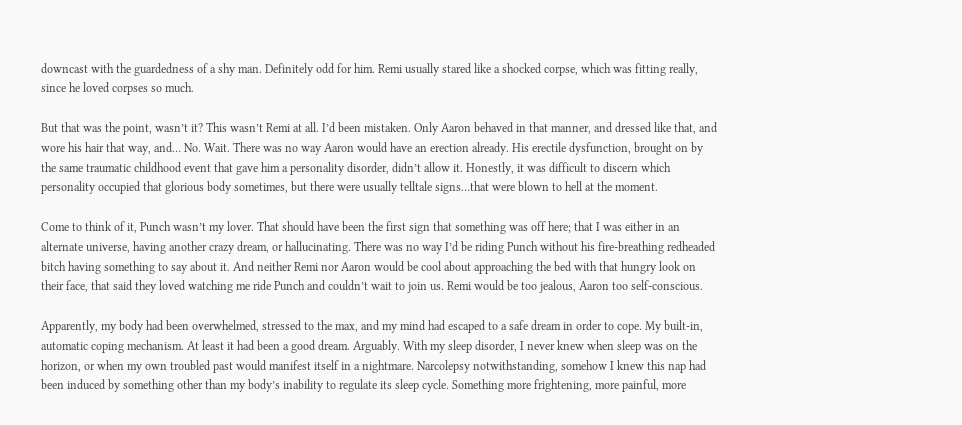downcast with the guardedness of a shy man. Definitely odd for him. Remi usually stared like a shocked corpse, which was fitting really, since he loved corpses so much.

But that was the point, wasn’t it? This wasn’t Remi at all. I’d been mistaken. Only Aaron behaved in that manner, and dressed like that, and wore his hair that way, and… No. Wait. There was no way Aaron would have an erection already. His erectile dysfunction, brought on by the same traumatic childhood event that gave him a personality disorder, didn’t allow it. Honestly, it was difficult to discern which personality occupied that glorious body sometimes, but there were usually telltale signs…that were blown to hell at the moment.

Come to think of it, Punch wasn’t my lover. That should have been the first sign that something was off here; that I was either in an alternate universe, having another crazy dream, or hallucinating. There was no way I’d be riding Punch without his fire-breathing redheaded bitch having something to say about it. And neither Remi nor Aaron would be cool about approaching the bed with that hungry look on their face, that said they loved watching me ride Punch and couldn’t wait to join us. Remi would be too jealous, Aaron too self-conscious.

Apparently, my body had been overwhelmed, stressed to the max, and my mind had escaped to a safe dream in order to cope. My built-in, automatic coping mechanism. At least it had been a good dream. Arguably. With my sleep disorder, I never knew when sleep was on the horizon, or when my own troubled past would manifest itself in a nightmare. Narcolepsy notwithstanding, somehow I knew this nap had been induced by something other than my body’s inability to regulate its sleep cycle. Something more frightening, more painful, more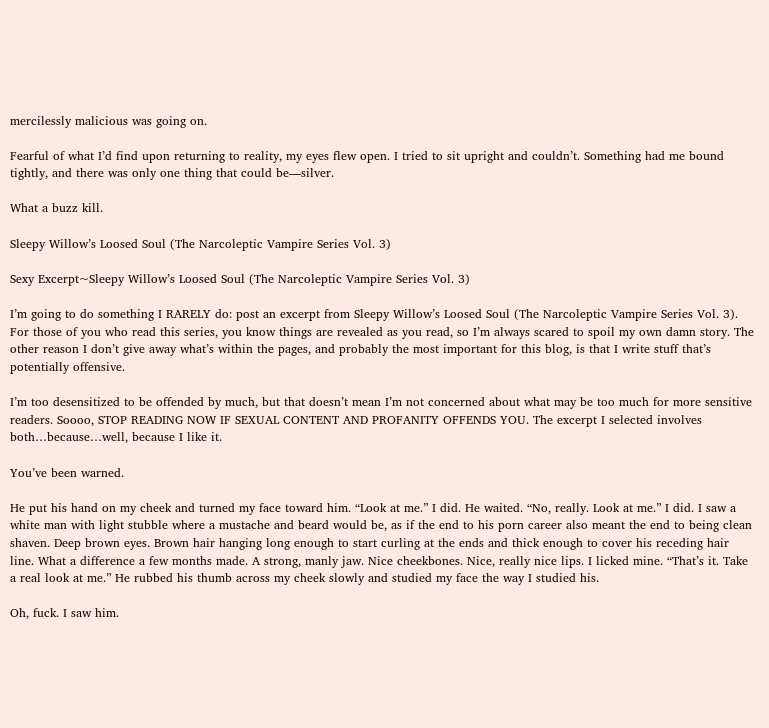mercilessly malicious was going on.

Fearful of what I’d find upon returning to reality, my eyes flew open. I tried to sit upright and couldn’t. Something had me bound tightly, and there was only one thing that could be—silver.

What a buzz kill.

Sleepy Willow’s Loosed Soul (The Narcoleptic Vampire Series Vol. 3)

Sexy Excerpt~Sleepy Willow’s Loosed Soul (The Narcoleptic Vampire Series Vol. 3)

I’m going to do something I RARELY do: post an excerpt from Sleepy Willow’s Loosed Soul (The Narcoleptic Vampire Series Vol. 3). For those of you who read this series, you know things are revealed as you read, so I’m always scared to spoil my own damn story. The other reason I don’t give away what’s within the pages, and probably the most important for this blog, is that I write stuff that’s potentially offensive.

I’m too desensitized to be offended by much, but that doesn’t mean I’m not concerned about what may be too much for more sensitive readers. Soooo, STOP READING NOW IF SEXUAL CONTENT AND PROFANITY OFFENDS YOU. The excerpt I selected involves both…because…well, because I like it.

You’ve been warned.

He put his hand on my cheek and turned my face toward him. “Look at me.” I did. He waited. “No, really. Look at me.” I did. I saw a white man with light stubble where a mustache and beard would be, as if the end to his porn career also meant the end to being clean shaven. Deep brown eyes. Brown hair hanging long enough to start curling at the ends and thick enough to cover his receding hair line. What a difference a few months made. A strong, manly jaw. Nice cheekbones. Nice, really nice lips. I licked mine. “That’s it. Take a real look at me.” He rubbed his thumb across my cheek slowly and studied my face the way I studied his.

Oh, fuck. I saw him.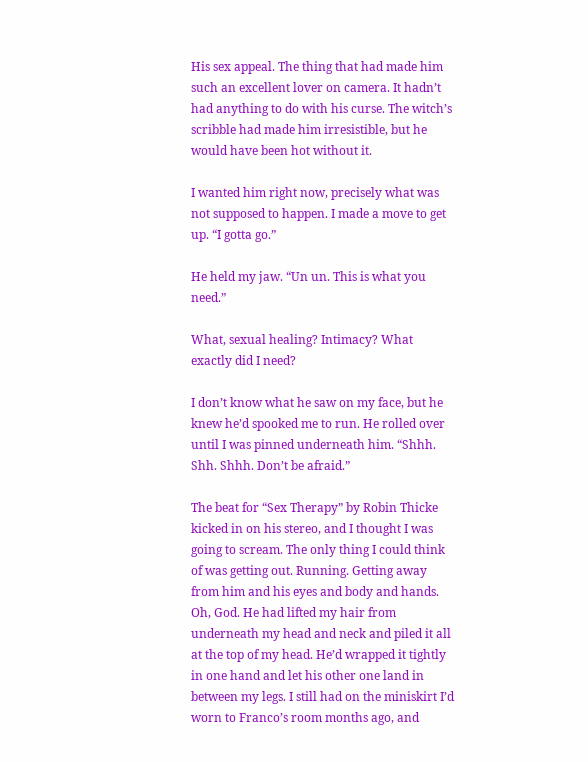His sex appeal. The thing that had made him such an excellent lover on camera. It hadn’t had anything to do with his curse. The witch’s scribble had made him irresistible, but he would have been hot without it.

I wanted him right now, precisely what was not supposed to happen. I made a move to get up. “I gotta go.”

He held my jaw. “Un un. This is what you need.”

What, sexual healing? Intimacy? What exactly did I need?

I don’t know what he saw on my face, but he knew he’d spooked me to run. He rolled over until I was pinned underneath him. “Shhh. Shh. Shhh. Don’t be afraid.”

The beat for “Sex Therapy” by Robin Thicke kicked in on his stereo, and I thought I was going to scream. The only thing I could think of was getting out. Running. Getting away from him and his eyes and body and hands. Oh, God. He had lifted my hair from underneath my head and neck and piled it all at the top of my head. He’d wrapped it tightly in one hand and let his other one land in between my legs. I still had on the miniskirt I’d worn to Franco’s room months ago, and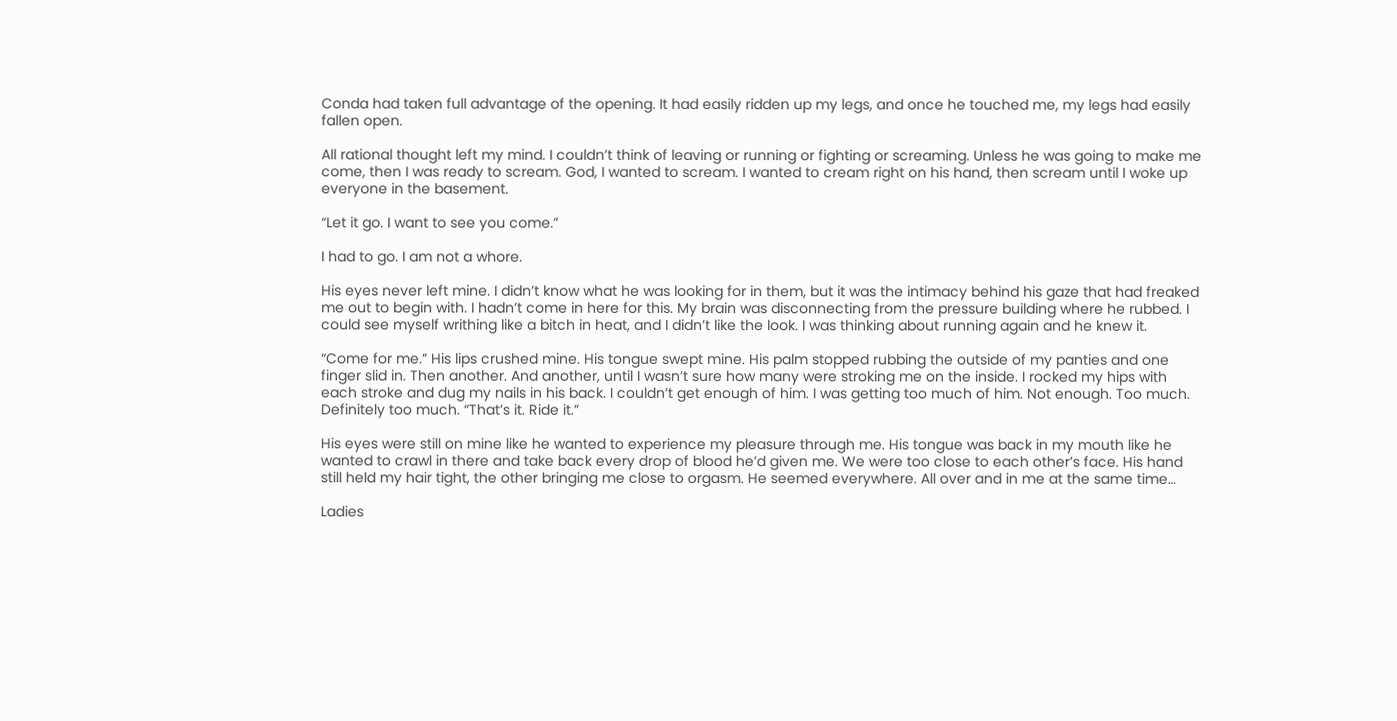Conda had taken full advantage of the opening. It had easily ridden up my legs, and once he touched me, my legs had easily fallen open.

All rational thought left my mind. I couldn’t think of leaving or running or fighting or screaming. Unless he was going to make me come, then I was ready to scream. God, I wanted to scream. I wanted to cream right on his hand, then scream until I woke up everyone in the basement.

“Let it go. I want to see you come.”

I had to go. I am not a whore.

His eyes never left mine. I didn’t know what he was looking for in them, but it was the intimacy behind his gaze that had freaked me out to begin with. I hadn’t come in here for this. My brain was disconnecting from the pressure building where he rubbed. I could see myself writhing like a bitch in heat, and I didn’t like the look. I was thinking about running again and he knew it.

“Come for me.” His lips crushed mine. His tongue swept mine. His palm stopped rubbing the outside of my panties and one finger slid in. Then another. And another, until I wasn’t sure how many were stroking me on the inside. I rocked my hips with each stroke and dug my nails in his back. I couldn’t get enough of him. I was getting too much of him. Not enough. Too much. Definitely too much. “That’s it. Ride it.”

His eyes were still on mine like he wanted to experience my pleasure through me. His tongue was back in my mouth like he wanted to crawl in there and take back every drop of blood he’d given me. We were too close to each other’s face. His hand still held my hair tight, the other bringing me close to orgasm. He seemed everywhere. All over and in me at the same time…

Ladies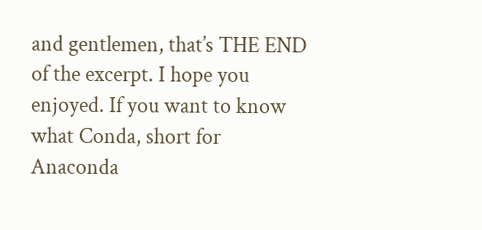and gentlemen, that’s THE END of the excerpt. I hope you enjoyed. If you want to know what Conda, short for Anaconda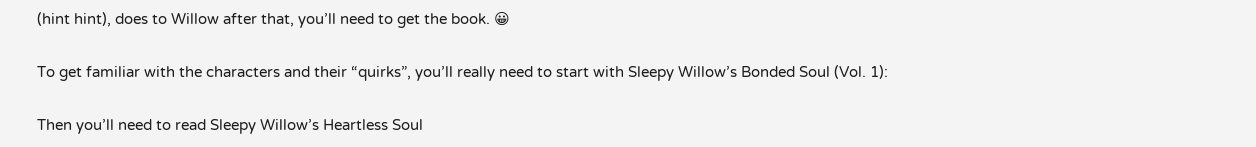(hint hint), does to Willow after that, you’ll need to get the book. 😀

To get familiar with the characters and their “quirks”, you’ll really need to start with Sleepy Willow’s Bonded Soul (Vol. 1):

Then you’ll need to read Sleepy Willow’s Heartless Soul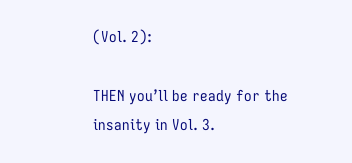(Vol. 2):

THEN you’ll be ready for the insanity in Vol. 3.